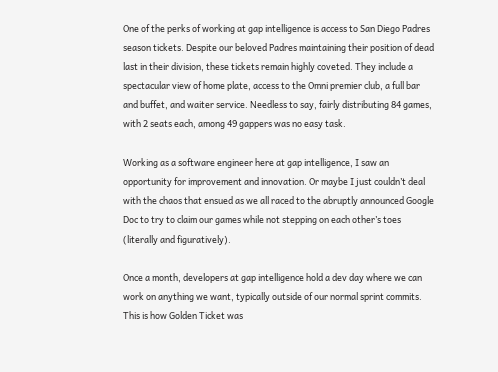One of the perks of working at gap intelligence is access to San Diego Padres season tickets. Despite our beloved Padres maintaining their position of dead last in their division, these tickets remain highly coveted. They include a spectacular view of home plate, access to the Omni premier club, a full bar and buffet, and waiter service. Needless to say, fairly distributing 84 games, with 2 seats each, among 49 gappers was no easy task.

Working as a software engineer here at gap intelligence, I saw an opportunity for improvement and innovation. Or maybe I just couldn’t deal with the chaos that ensued as we all raced to the abruptly announced Google Doc to try to claim our games while not stepping on each other’s toes (literally and figuratively).

Once a month, developers at gap intelligence hold a dev day where we can work on anything we want, typically outside of our normal sprint commits. This is how Golden Ticket was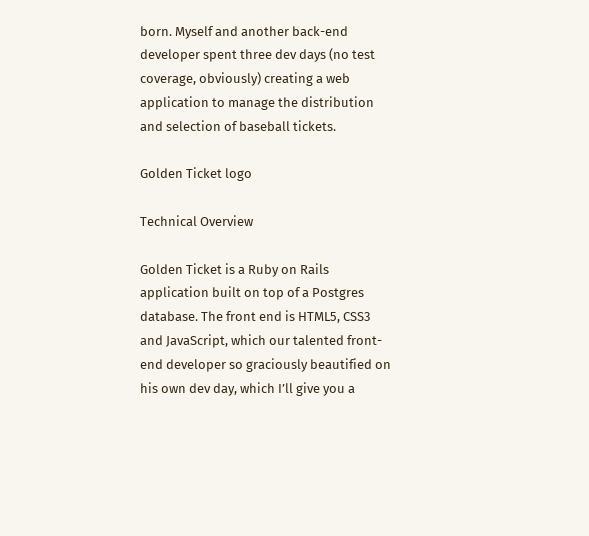born. Myself and another back-end developer spent three dev days (no test coverage, obviously) creating a web application to manage the distribution and selection of baseball tickets.

Golden Ticket logo

Technical Overview

Golden Ticket is a Ruby on Rails application built on top of a Postgres database. The front end is HTML5, CSS3 and JavaScript, which our talented front-end developer so graciously beautified on his own dev day, which I’ll give you a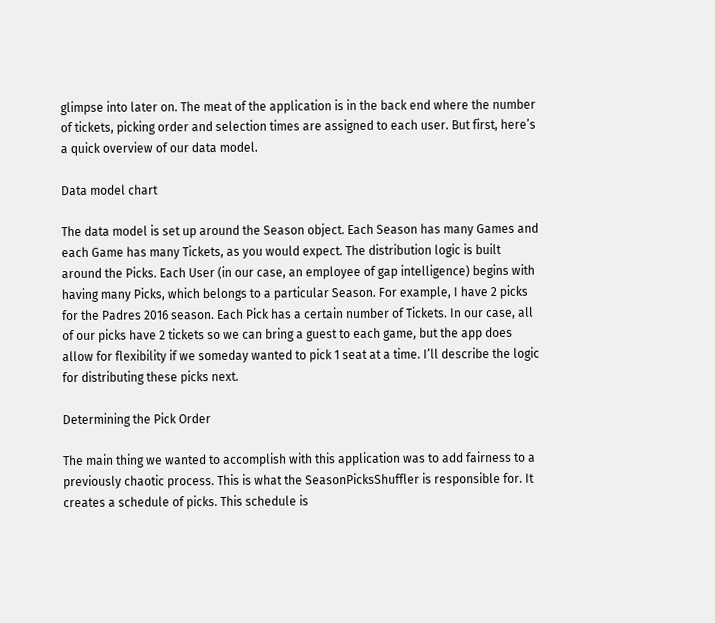glimpse into later on. The meat of the application is in the back end where the number of tickets, picking order and selection times are assigned to each user. But first, here’s a quick overview of our data model.

Data model chart

The data model is set up around the Season object. Each Season has many Games and each Game has many Tickets, as you would expect. The distribution logic is built around the Picks. Each User (in our case, an employee of gap intelligence) begins with having many Picks, which belongs to a particular Season. For example, I have 2 picks for the Padres 2016 season. Each Pick has a certain number of Tickets. In our case, all of our picks have 2 tickets so we can bring a guest to each game, but the app does allow for flexibility if we someday wanted to pick 1 seat at a time. I’ll describe the logic for distributing these picks next.

Determining the Pick Order

The main thing we wanted to accomplish with this application was to add fairness to a previously chaotic process. This is what the SeasonPicksShuffler is responsible for. It creates a schedule of picks. This schedule is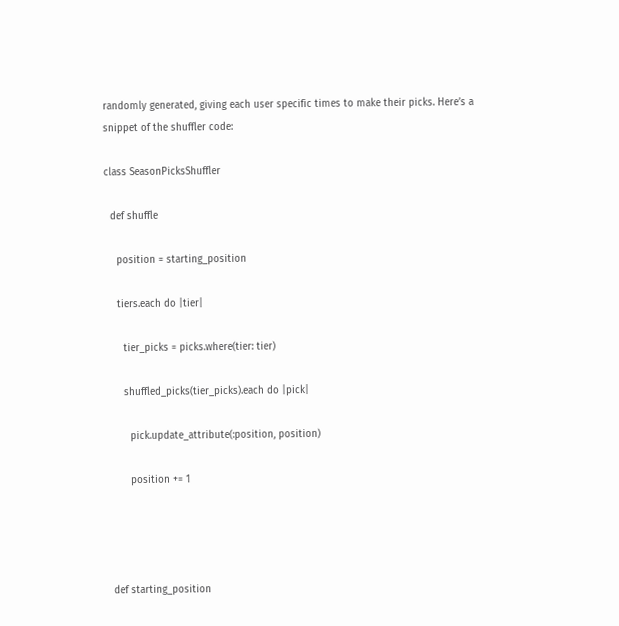randomly generated, giving each user specific times to make their picks. Here’s a snippet of the shuffler code:

class SeasonPicksShuffler

  def shuffle

    position = starting_position

    tiers.each do |tier|

      tier_picks = picks.where(tier: tier)

      shuffled_picks(tier_picks).each do |pick|

        pick.update_attribute(:position, position)

        position += 1




  def starting_position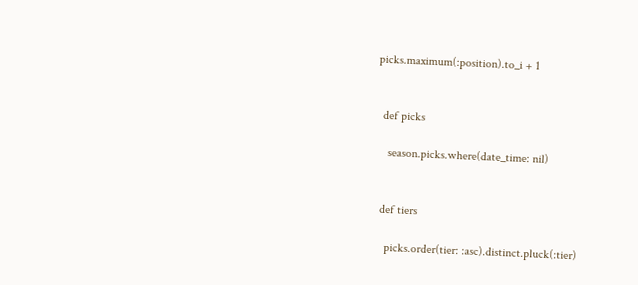picks.maximum(:position).to_i + 1


  def picks

    season.picks.where(date_time: nil)


  def tiers

    picks.order(tier: :asc).distinct.pluck(:tier)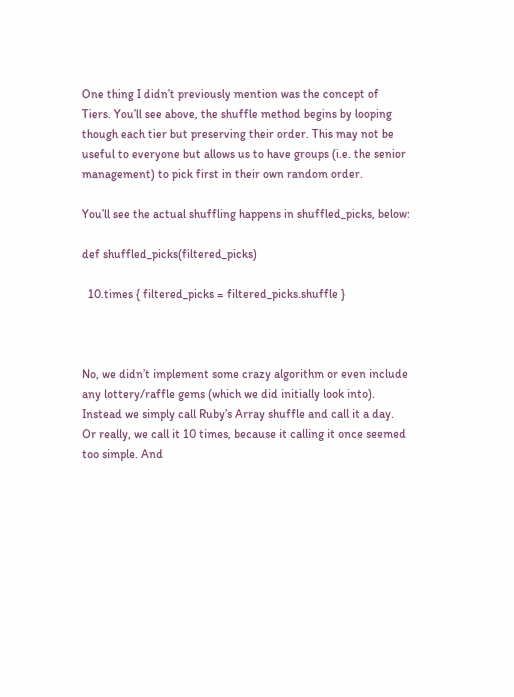One thing I didn’t previously mention was the concept of Tiers. You’ll see above, the shuffle method begins by looping though each tier but preserving their order. This may not be useful to everyone but allows us to have groups (i.e. the senior management) to pick first in their own random order.

You’ll see the actual shuffling happens in shuffled_picks, below:

def shuffled_picks(filtered_picks)

  10.times { filtered_picks = filtered_picks.shuffle }



No, we didn’t implement some crazy algorithm or even include any lottery/raffle gems (which we did initially look into). Instead we simply call Ruby’s Array shuffle and call it a day. Or really, we call it 10 times, because it calling it once seemed too simple. And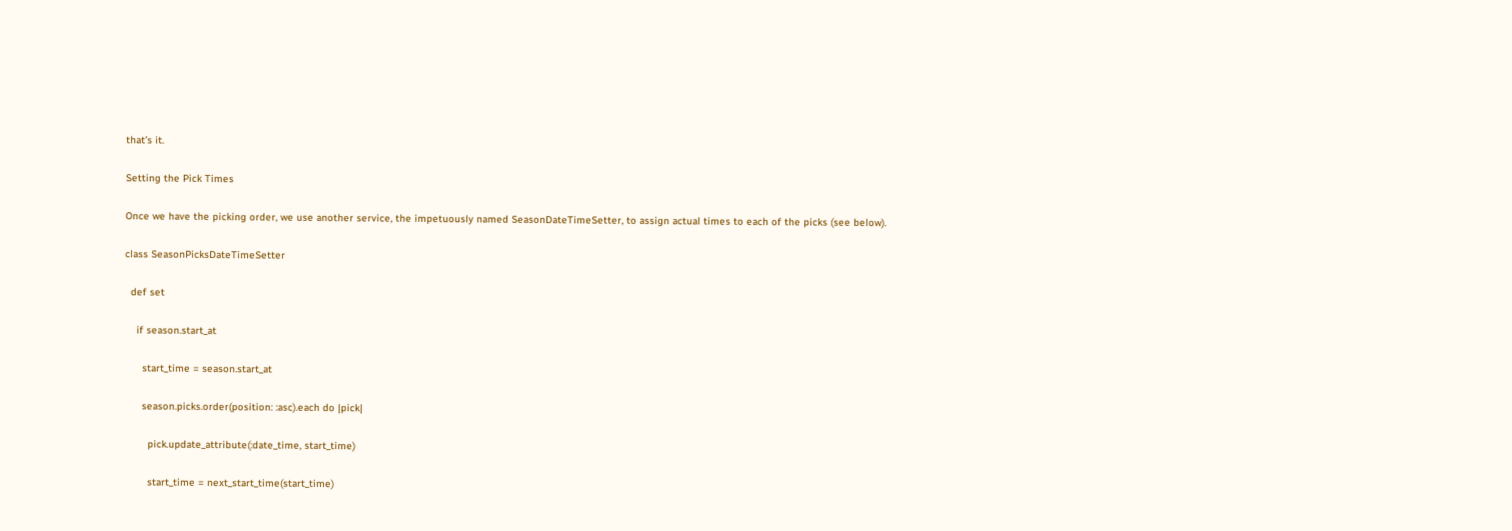that’s it.

Setting the Pick Times

Once we have the picking order, we use another service, the impetuously named SeasonDateTimeSetter, to assign actual times to each of the picks (see below).

class SeasonPicksDateTimeSetter

  def set

    if season.start_at

      start_time = season.start_at

      season.picks.order(position: :asc).each do |pick|

        pick.update_attribute(:date_time, start_time)

        start_time = next_start_time(start_time)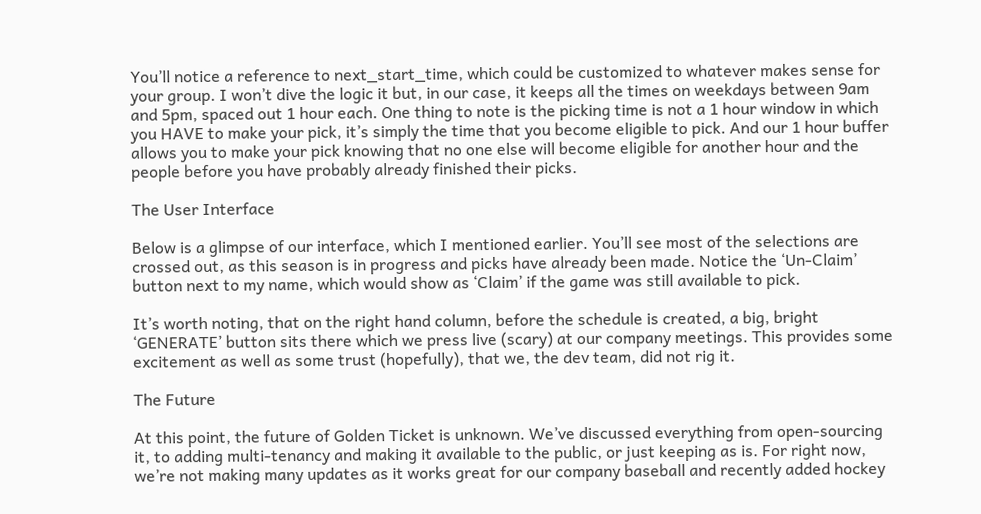You’ll notice a reference to next_start_time, which could be customized to whatever makes sense for your group. I won’t dive the logic it but, in our case, it keeps all the times on weekdays between 9am and 5pm, spaced out 1 hour each. One thing to note is the picking time is not a 1 hour window in which you HAVE to make your pick, it’s simply the time that you become eligible to pick. And our 1 hour buffer allows you to make your pick knowing that no one else will become eligible for another hour and the people before you have probably already finished their picks.

The User Interface

Below is a glimpse of our interface, which I mentioned earlier. You’ll see most of the selections are crossed out, as this season is in progress and picks have already been made. Notice the ‘Un-Claim’ button next to my name, which would show as ‘Claim’ if the game was still available to pick.

It’s worth noting, that on the right hand column, before the schedule is created, a big, bright ‘GENERATE’ button sits there which we press live (scary) at our company meetings. This provides some excitement as well as some trust (hopefully), that we, the dev team, did not rig it.

The Future

At this point, the future of Golden Ticket is unknown. We’ve discussed everything from open-sourcing it, to adding multi-tenancy and making it available to the public, or just keeping as is. For right now, we’re not making many updates as it works great for our company baseball and recently added hockey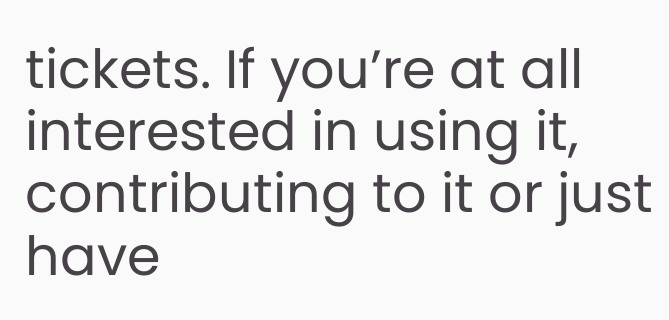tickets. If you’re at all interested in using it, contributing to it or just have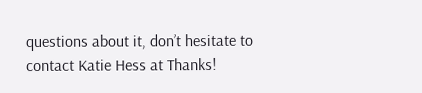questions about it, don’t hesitate to contact Katie Hess at Thanks!